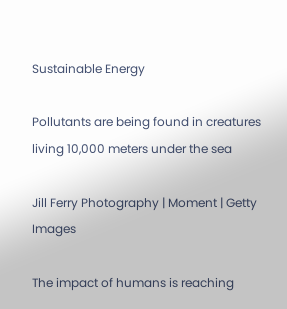Sustainable Energy

Pollutants are being found in creatures living 10,000 meters under the sea

Jill Ferry Photography | Moment | Getty Images

The impact of humans is reaching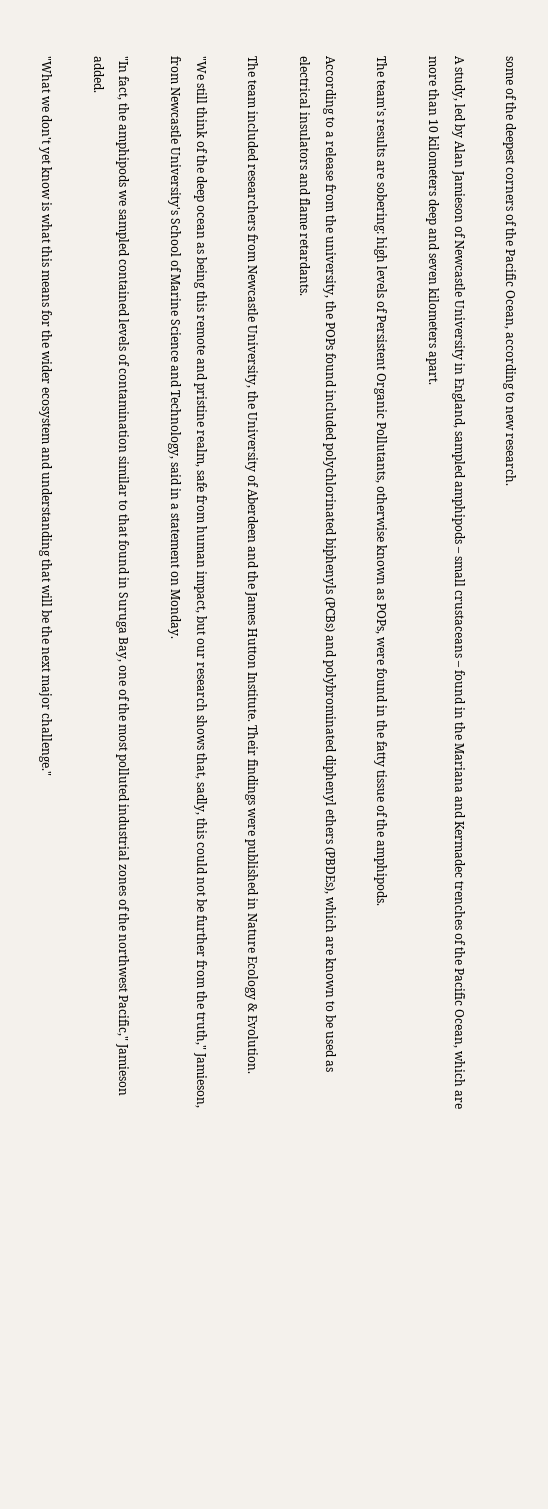some of the deepest corners of the Pacific Ocean, according to new research.

A study, led by Alan Jamieson of Newcastle University in England, sampled amphipods – small crustaceans – found in the Mariana and Kermadec trenches of the Pacific Ocean, which are more than 10 kilometers deep and seven kilometers apart.

The team's results are sobering: high levels of Persistent Organic Pollutants, otherwise known as POPs, were found in the fatty tissue of the amphipods.

According to a release from the university, the POPs found included polychlorinated biphenyls (PCBs) and polybrominated diphenyl ethers (PBDEs), which are known to be used as electrical insulators and flame retardants.

The team included researchers from Newcastle University, the University of Aberdeen and the James Hutton Institute. Their findings were published in Nature Ecology & Evolution.

"We still think of the deep ocean as being this remote and pristine realm, safe from human impact, but our research shows that, sadly, this could not be further from the truth," Jamieson, from Newcastle University's School of Marine Science and Technology, said in a statement on Monday.

"In fact, the amphipods we sampled contained levels of contamination similar to that found in Suruga Bay, one of the most polluted industrial zones of the northwest Pacific," Jamieson added.

"What we don't yet know is what this means for the wider ecosystem and understanding that will be the next major challenge."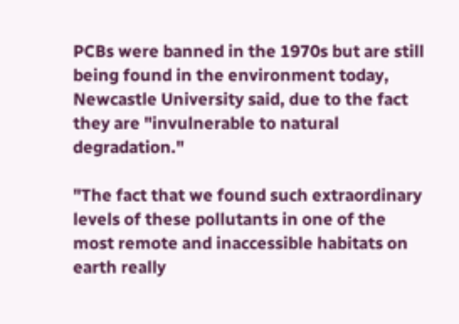PCBs were banned in the 1970s but are still being found in the environment today, Newcastle University said, due to the fact they are "invulnerable to natural degradation."

"The fact that we found such extraordinary levels of these pollutants in one of the most remote and inaccessible habitats on earth really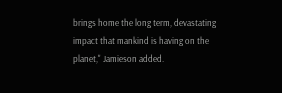brings home the long term, devastating impact that mankind is having on the planet," Jamieson added.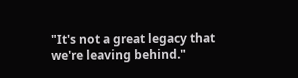"It's not a great legacy that we're leaving behind."